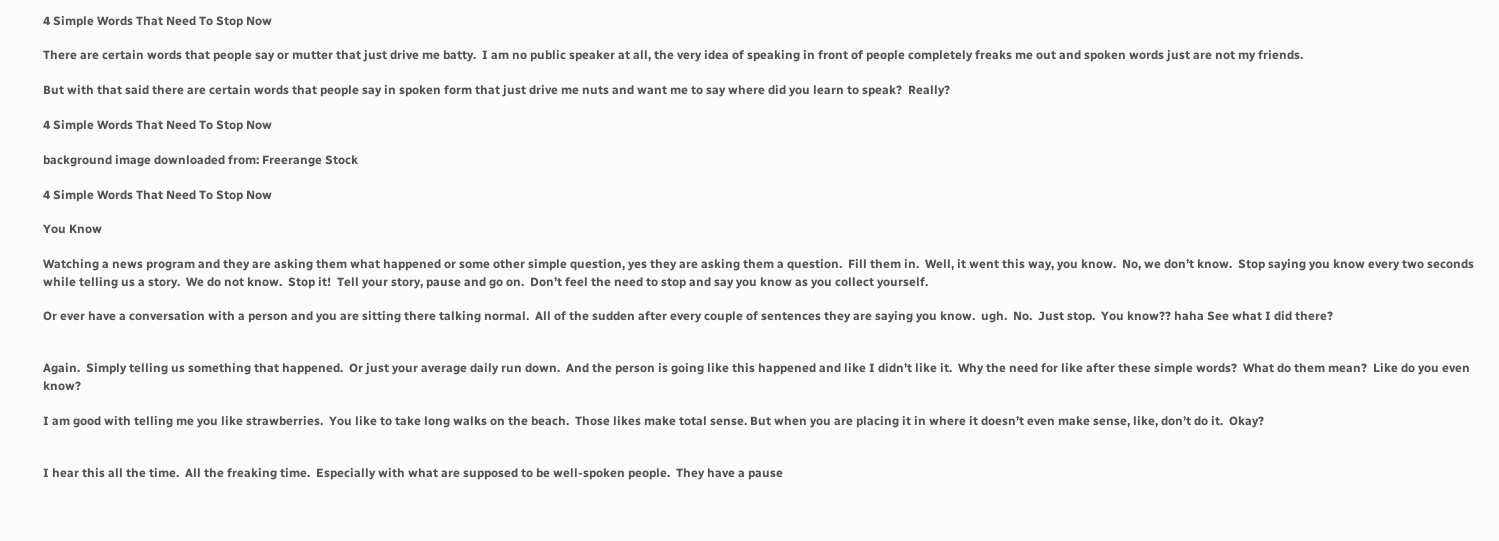4 Simple Words That Need To Stop Now

There are certain words that people say or mutter that just drive me batty.  I am no public speaker at all, the very idea of speaking in front of people completely freaks me out and spoken words just are not my friends.

But with that said there are certain words that people say in spoken form that just drive me nuts and want me to say where did you learn to speak?  Really?

4 Simple Words That Need To Stop Now

background image downloaded from: Freerange Stock

4 Simple Words That Need To Stop Now

You Know

Watching a news program and they are asking them what happened or some other simple question, yes they are asking them a question.  Fill them in.  Well, it went this way, you know.  No, we don’t know.  Stop saying you know every two seconds while telling us a story.  We do not know.  Stop it!  Tell your story, pause and go on.  Don’t feel the need to stop and say you know as you collect yourself.

Or ever have a conversation with a person and you are sitting there talking normal.  All of the sudden after every couple of sentences they are saying you know.  ugh.  No.  Just stop.  You know?? haha See what I did there?


Again.  Simply telling us something that happened.  Or just your average daily run down.  And the person is going like this happened and like I didn’t like it.  Why the need for like after these simple words?  What do them mean?  Like do you even know?

I am good with telling me you like strawberries.  You like to take long walks on the beach.  Those likes make total sense. But when you are placing it in where it doesn’t even make sense, like, don’t do it.  Okay?


I hear this all the time.  All the freaking time.  Especially with what are supposed to be well-spoken people.  They have a pause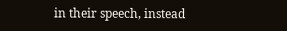in their speech, instead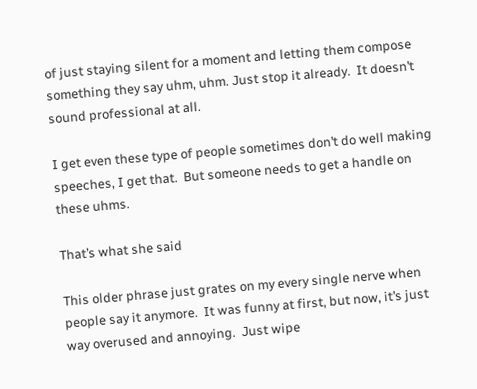of just staying silent for a moment and letting them compose something they say uhm, uhm. Just stop it already.  It doesn’t sound professional at all.

I get even these type of people sometimes don’t do well making speeches, I get that.  But someone needs to get a handle on these uhms.

That’s what she said

This older phrase just grates on my every single nerve when people say it anymore.  It was funny at first, but now, it’s just way overused and annoying.  Just wipe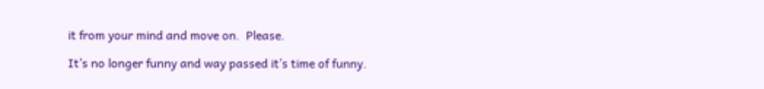it from your mind and move on.  Please.

It’s no longer funny and way passed it’s time of funny.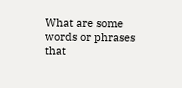What are some words or phrases that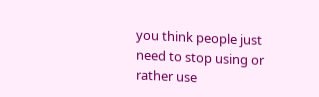you think people just need to stop using or rather use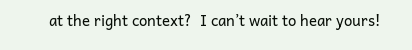at the right context?  I can’t wait to hear yours!